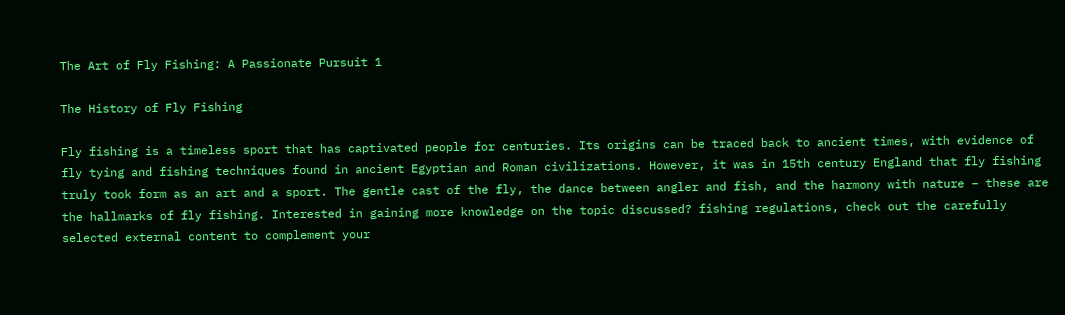The Art of Fly Fishing: A Passionate Pursuit 1

The History of Fly Fishing

Fly fishing is a timeless sport that has captivated people for centuries. Its origins can be traced back to ancient times, with evidence of fly tying and fishing techniques found in ancient Egyptian and Roman civilizations. However, it was in 15th century England that fly fishing truly took form as an art and a sport. The gentle cast of the fly, the dance between angler and fish, and the harmony with nature – these are the hallmarks of fly fishing. Interested in gaining more knowledge on the topic discussed? fishing regulations, check out the carefully selected external content to complement your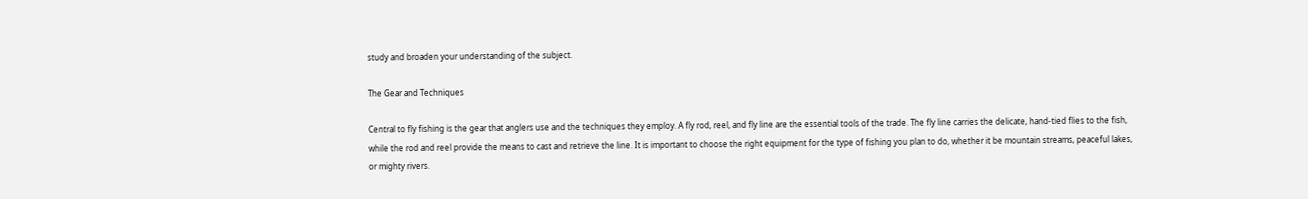study and broaden your understanding of the subject.

The Gear and Techniques

Central to fly fishing is the gear that anglers use and the techniques they employ. A fly rod, reel, and fly line are the essential tools of the trade. The fly line carries the delicate, hand-tied flies to the fish, while the rod and reel provide the means to cast and retrieve the line. It is important to choose the right equipment for the type of fishing you plan to do, whether it be mountain streams, peaceful lakes, or mighty rivers.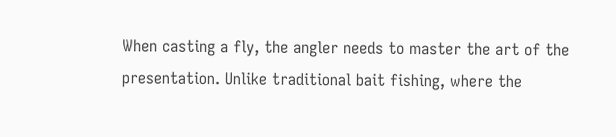When casting a fly, the angler needs to master the art of the presentation. Unlike traditional bait fishing, where the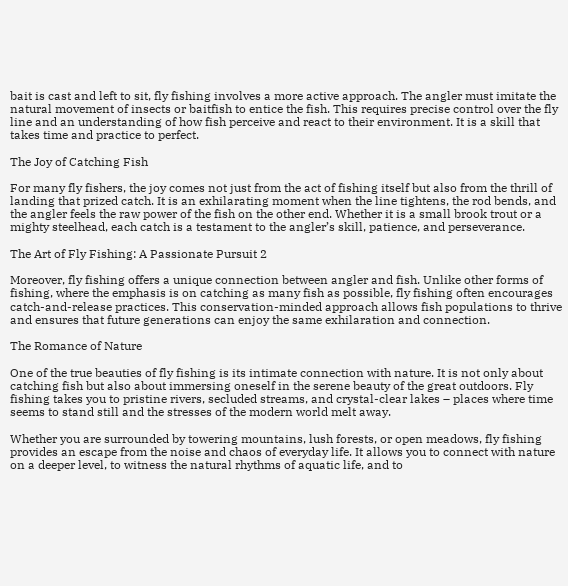bait is cast and left to sit, fly fishing involves a more active approach. The angler must imitate the natural movement of insects or baitfish to entice the fish. This requires precise control over the fly line and an understanding of how fish perceive and react to their environment. It is a skill that takes time and practice to perfect.

The Joy of Catching Fish

For many fly fishers, the joy comes not just from the act of fishing itself but also from the thrill of landing that prized catch. It is an exhilarating moment when the line tightens, the rod bends, and the angler feels the raw power of the fish on the other end. Whether it is a small brook trout or a mighty steelhead, each catch is a testament to the angler’s skill, patience, and perseverance.

The Art of Fly Fishing: A Passionate Pursuit 2

Moreover, fly fishing offers a unique connection between angler and fish. Unlike other forms of fishing, where the emphasis is on catching as many fish as possible, fly fishing often encourages catch-and-release practices. This conservation-minded approach allows fish populations to thrive and ensures that future generations can enjoy the same exhilaration and connection.

The Romance of Nature

One of the true beauties of fly fishing is its intimate connection with nature. It is not only about catching fish but also about immersing oneself in the serene beauty of the great outdoors. Fly fishing takes you to pristine rivers, secluded streams, and crystal-clear lakes – places where time seems to stand still and the stresses of the modern world melt away.

Whether you are surrounded by towering mountains, lush forests, or open meadows, fly fishing provides an escape from the noise and chaos of everyday life. It allows you to connect with nature on a deeper level, to witness the natural rhythms of aquatic life, and to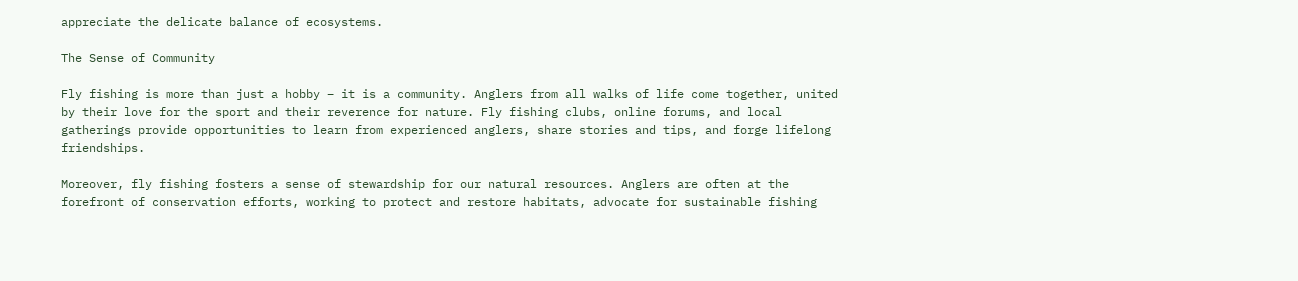appreciate the delicate balance of ecosystems.

The Sense of Community

Fly fishing is more than just a hobby – it is a community. Anglers from all walks of life come together, united by their love for the sport and their reverence for nature. Fly fishing clubs, online forums, and local gatherings provide opportunities to learn from experienced anglers, share stories and tips, and forge lifelong friendships.

Moreover, fly fishing fosters a sense of stewardship for our natural resources. Anglers are often at the forefront of conservation efforts, working to protect and restore habitats, advocate for sustainable fishing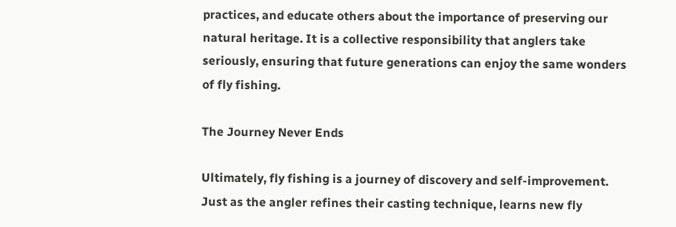practices, and educate others about the importance of preserving our natural heritage. It is a collective responsibility that anglers take seriously, ensuring that future generations can enjoy the same wonders of fly fishing.

The Journey Never Ends

Ultimately, fly fishing is a journey of discovery and self-improvement. Just as the angler refines their casting technique, learns new fly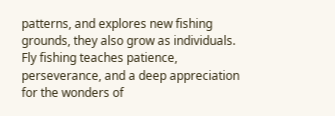patterns, and explores new fishing grounds, they also grow as individuals. Fly fishing teaches patience, perseverance, and a deep appreciation for the wonders of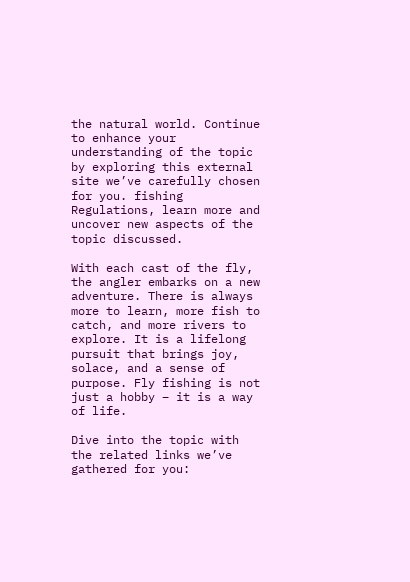the natural world. Continue to enhance your understanding of the topic by exploring this external site we’ve carefully chosen for you. fishing Regulations, learn more and uncover new aspects of the topic discussed.

With each cast of the fly, the angler embarks on a new adventure. There is always more to learn, more fish to catch, and more rivers to explore. It is a lifelong pursuit that brings joy, solace, and a sense of purpose. Fly fishing is not just a hobby – it is a way of life.

Dive into the topic with the related links we’ve gathered for you: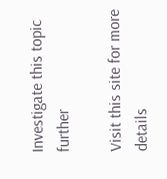Investigate this topic further

Visit this site for more details